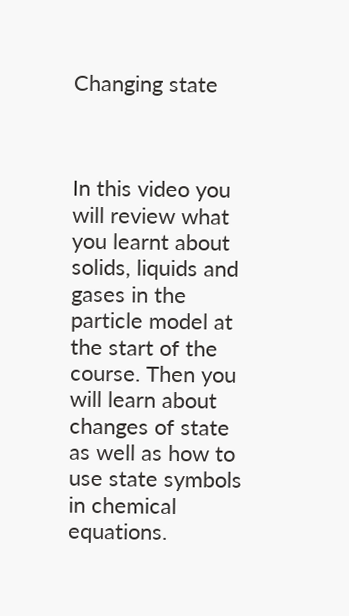Changing state



In this video you will review what you learnt about solids, liquids and gases in the particle model at the start of the course. Then you will learn about changes of state as well as how to use state symbols in chemical equations.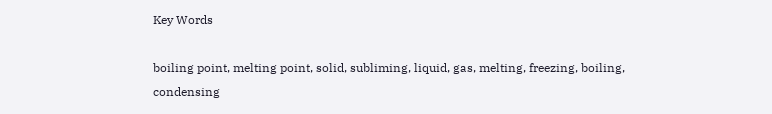Key Words

boiling point, melting point, solid, subliming, liquid, gas, melting, freezing, boiling, condensing